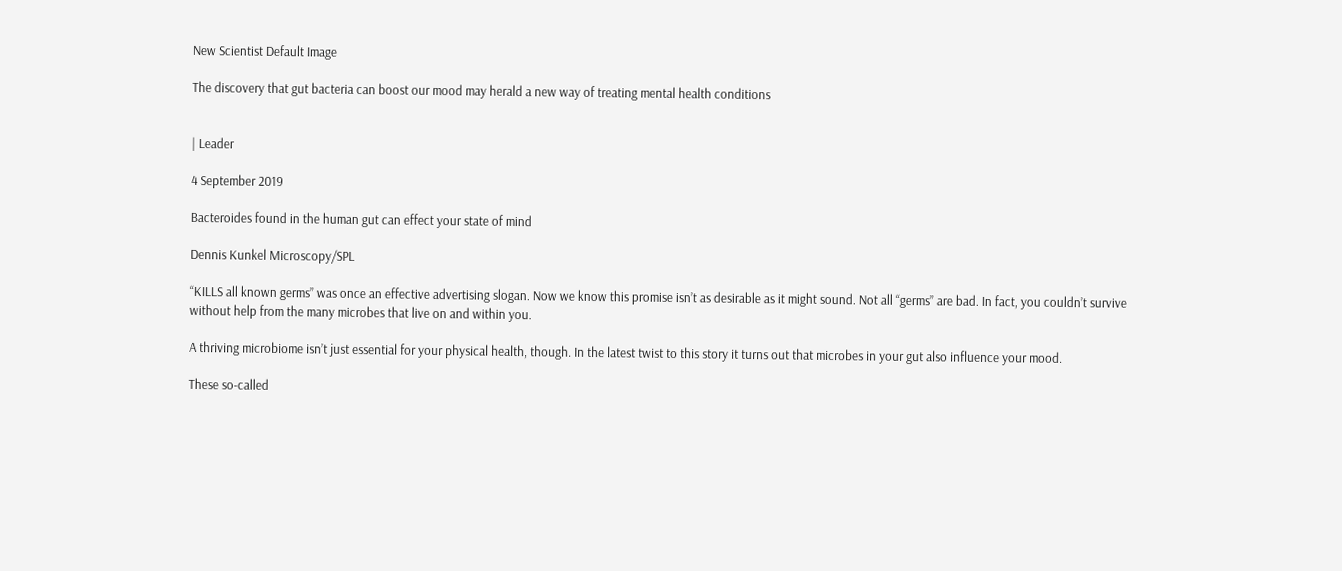New Scientist Default Image

The discovery that gut bacteria can boost our mood may herald a new way of treating mental health conditions


| Leader

4 September 2019

Bacteroides found in the human gut can effect your state of mind

Dennis Kunkel Microscopy/SPL

“KILLS all known germs” was once an effective advertising slogan. Now we know this promise isn’t as desirable as it might sound. Not all “germs” are bad. In fact, you couldn’t survive without help from the many microbes that live on and within you.

A thriving microbiome isn’t just essential for your physical health, though. In the latest twist to this story it turns out that microbes in your gut also influence your mood.

These so-called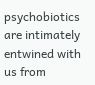psychobiotics are intimately entwined with us from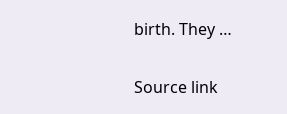birth. They …

Source link